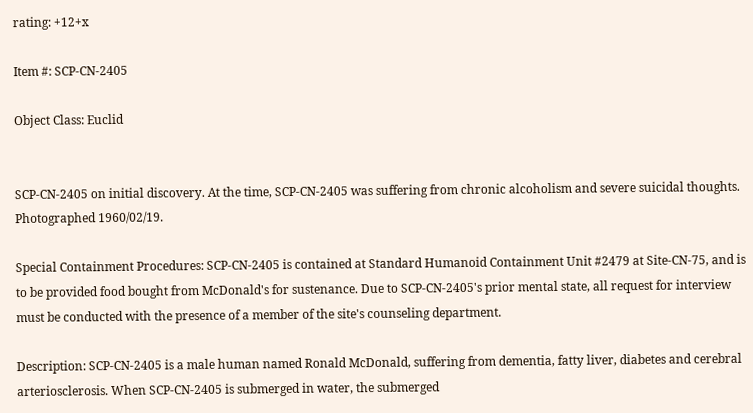rating: +12+x

Item #: SCP-CN-2405

Object Class: Euclid


SCP-CN-2405 on initial discovery. At the time, SCP-CN-2405 was suffering from chronic alcoholism and severe suicidal thoughts. Photographed 1960/02/19.

Special Containment Procedures: SCP-CN-2405 is contained at Standard Humanoid Containment Unit #2479 at Site-CN-75, and is to be provided food bought from McDonald's for sustenance. Due to SCP-CN-2405's prior mental state, all request for interview must be conducted with the presence of a member of the site's counseling department.

Description: SCP-CN-2405 is a male human named Ronald McDonald, suffering from dementia, fatty liver, diabetes and cerebral arteriosclerosis. When SCP-CN-2405 is submerged in water, the submerged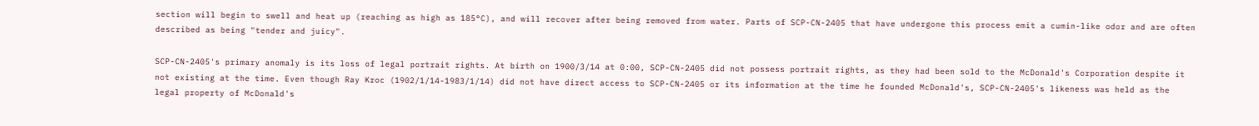section will begin to swell and heat up (reaching as high as 185°C), and will recover after being removed from water. Parts of SCP-CN-2405 that have undergone this process emit a cumin-like odor and are often described as being "tender and juicy".

SCP-CN-2405's primary anomaly is its loss of legal portrait rights. At birth on 1900/3/14 at 0:00, SCP-CN-2405 did not possess portrait rights, as they had been sold to the McDonald's Corporation despite it not existing at the time. Even though Ray Kroc (1902/1/14-1983/1/14) did not have direct access to SCP-CN-2405 or its information at the time he founded McDonald's, SCP-CN-2405's likeness was held as the legal property of McDonald's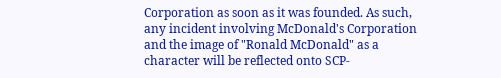Corporation as soon as it was founded. As such, any incident involving McDonald's Corporation and the image of "Ronald McDonald" as a character will be reflected onto SCP-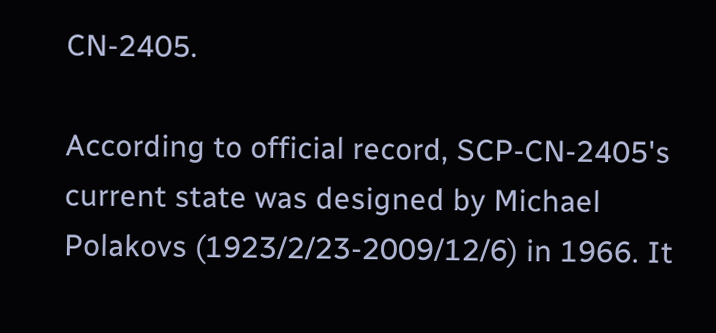CN-2405.

According to official record, SCP-CN-2405's current state was designed by Michael Polakovs (1923/2/23-2009/12/6) in 1966. It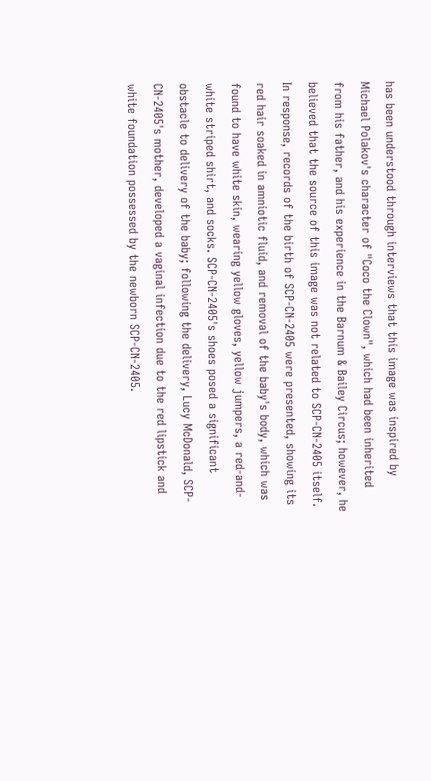has been understood through interviews that this image was inspired by Michael Polakov's character of "Coco the Clown", which had been inherited from his father, and his experience in the Barnum & Bailey Circus; however, he believed that the source of this image was not related to SCP-CN-2405 itself. In response, records of the birth of SCP-CN-2405 were presented, showing its red hair soaked in amniotic fluid, and removal of the baby's body, which was found to have white skin, wearing yellow gloves, yellow jumpers, a red-and-white striped shirt, and socks. SCP-CN-2405's shoes posed a significant obstacle to delivery of the baby; following the delivery, Lucy McDonald, SCP-CN-2405's mother, developed a vaginal infection due to the red lipstick and white foundation possessed by the newborn SCP-CN-2405.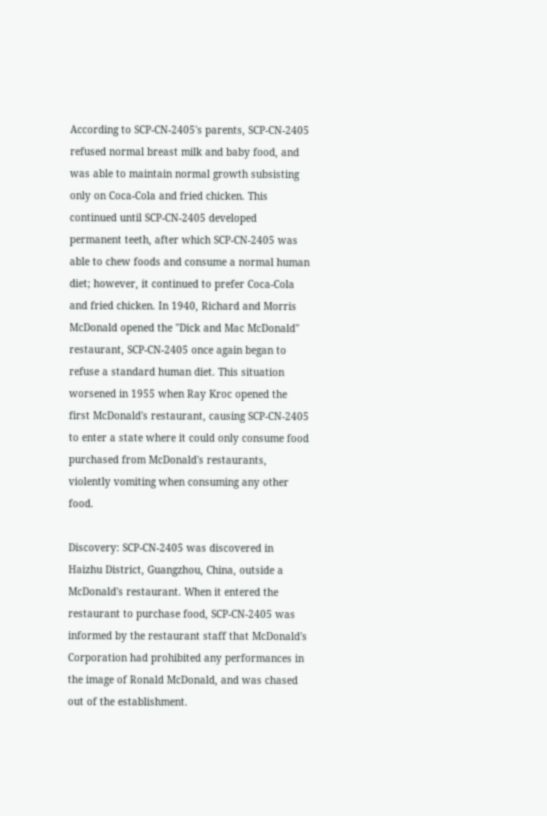According to SCP-CN-2405's parents, SCP-CN-2405 refused normal breast milk and baby food, and was able to maintain normal growth subsisting only on Coca-Cola and fried chicken. This continued until SCP-CN-2405 developed permanent teeth, after which SCP-CN-2405 was able to chew foods and consume a normal human diet; however, it continued to prefer Coca-Cola and fried chicken. In 1940, Richard and Morris McDonald opened the "Dick and Mac McDonald" restaurant, SCP-CN-2405 once again began to refuse a standard human diet. This situation worsened in 1955 when Ray Kroc opened the first McDonald's restaurant, causing SCP-CN-2405 to enter a state where it could only consume food purchased from McDonald's restaurants, violently vomiting when consuming any other food.

Discovery: SCP-CN-2405 was discovered in Haizhu District, Guangzhou, China, outside a McDonald's restaurant. When it entered the restaurant to purchase food, SCP-CN-2405 was informed by the restaurant staff that McDonald's Corporation had prohibited any performances in the image of Ronald McDonald, and was chased out of the establishment.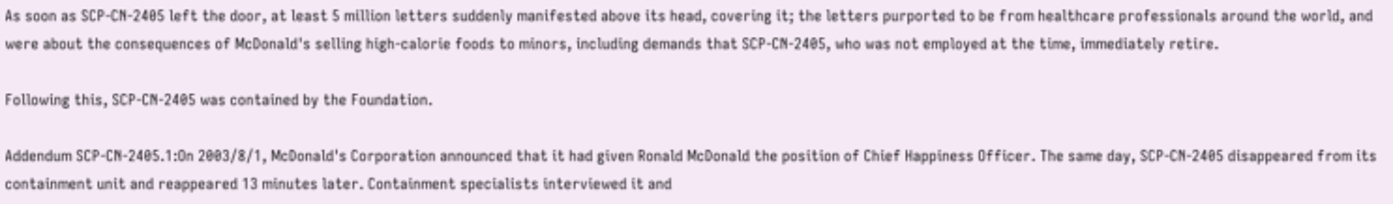As soon as SCP-CN-2405 left the door, at least 5 million letters suddenly manifested above its head, covering it; the letters purported to be from healthcare professionals around the world, and were about the consequences of McDonald's selling high-calorie foods to minors, including demands that SCP-CN-2405, who was not employed at the time, immediately retire.

Following this, SCP-CN-2405 was contained by the Foundation.

Addendum SCP-CN-2405.1:On 2003/8/1, McDonald's Corporation announced that it had given Ronald McDonald the position of Chief Happiness Officer. The same day, SCP-CN-2405 disappeared from its containment unit and reappeared 13 minutes later. Containment specialists interviewed it and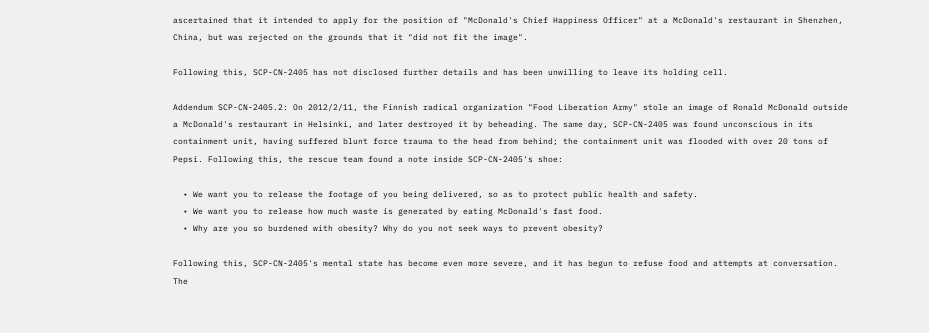ascertained that it intended to apply for the position of "McDonald's Chief Happiness Officer" at a McDonald's restaurant in Shenzhen, China, but was rejected on the grounds that it "did not fit the image".

Following this, SCP-CN-2405 has not disclosed further details and has been unwilling to leave its holding cell.

Addendum SCP-CN-2405.2: On 2012/2/11, the Finnish radical organization "Food Liberation Army" stole an image of Ronald McDonald outside a McDonald's restaurant in Helsinki, and later destroyed it by beheading. The same day, SCP-CN-2405 was found unconscious in its containment unit, having suffered blunt force trauma to the head from behind; the containment unit was flooded with over 20 tons of Pepsi. Following this, the rescue team found a note inside SCP-CN-2405's shoe:

  • We want you to release the footage of you being delivered, so as to protect public health and safety.
  • We want you to release how much waste is generated by eating McDonald's fast food.
  • Why are you so burdened with obesity? Why do you not seek ways to prevent obesity?

Following this, SCP-CN-2405's mental state has become even more severe, and it has begun to refuse food and attempts at conversation. The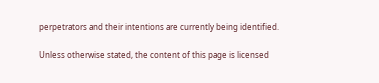perpetrators and their intentions are currently being identified.

Unless otherwise stated, the content of this page is licensed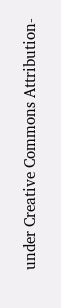under Creative Commons Attribution-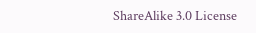ShareAlike 3.0 License